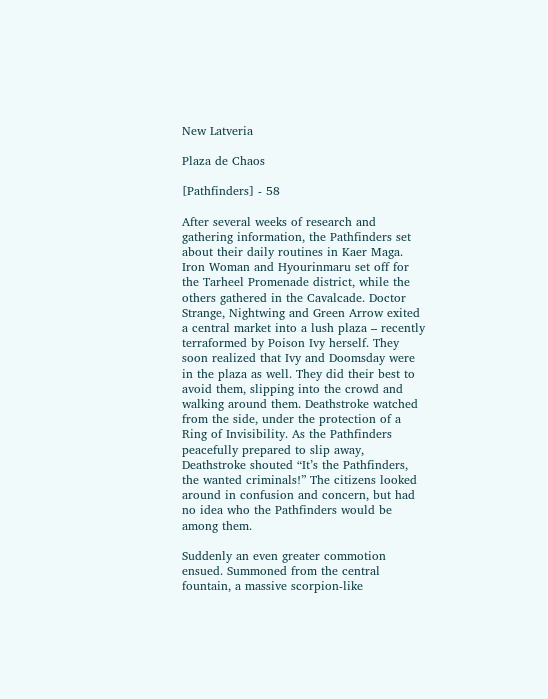New Latveria

Plaza de Chaos

[Pathfinders] - 58

After several weeks of research and gathering information, the Pathfinders set about their daily routines in Kaer Maga. Iron Woman and Hyourinmaru set off for the Tarheel Promenade district, while the others gathered in the Cavalcade. Doctor Strange, Nightwing and Green Arrow exited a central market into a lush plaza – recently terraformed by Poison Ivy herself. They soon realized that Ivy and Doomsday were in the plaza as well. They did their best to avoid them, slipping into the crowd and walking around them. Deathstroke watched from the side, under the protection of a Ring of Invisibility. As the Pathfinders peacefully prepared to slip away, Deathstroke shouted “It’s the Pathfinders, the wanted criminals!” The citizens looked around in confusion and concern, but had no idea who the Pathfinders would be among them.

Suddenly an even greater commotion ensued. Summoned from the central fountain, a massive scorpion-like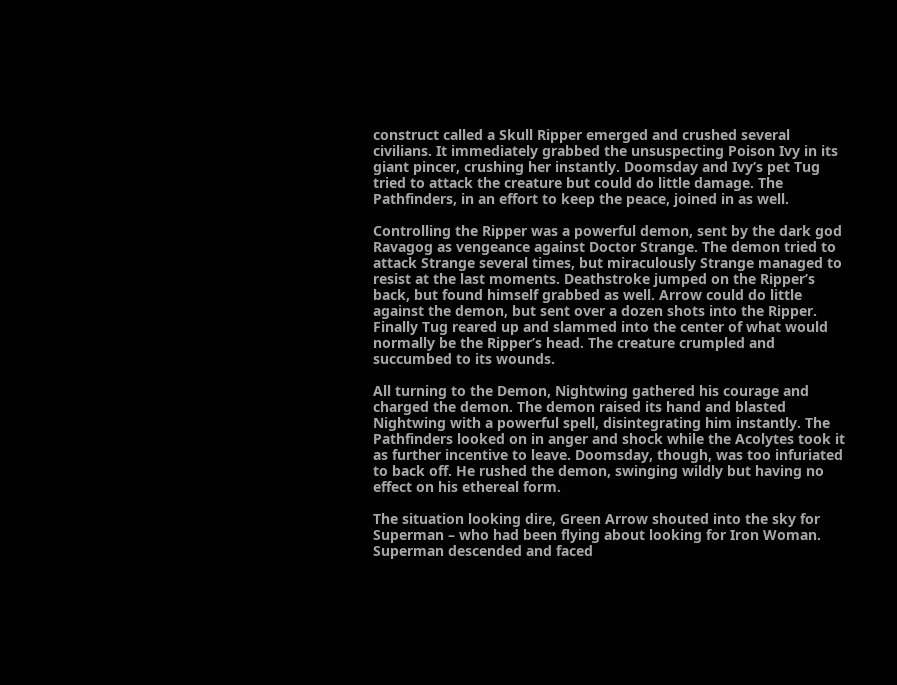construct called a Skull Ripper emerged and crushed several civilians. It immediately grabbed the unsuspecting Poison Ivy in its giant pincer, crushing her instantly. Doomsday and Ivy’s pet Tug tried to attack the creature but could do little damage. The Pathfinders, in an effort to keep the peace, joined in as well.

Controlling the Ripper was a powerful demon, sent by the dark god Ravagog as vengeance against Doctor Strange. The demon tried to attack Strange several times, but miraculously Strange managed to resist at the last moments. Deathstroke jumped on the Ripper’s back, but found himself grabbed as well. Arrow could do little against the demon, but sent over a dozen shots into the Ripper. Finally Tug reared up and slammed into the center of what would normally be the Ripper’s head. The creature crumpled and succumbed to its wounds.

All turning to the Demon, Nightwing gathered his courage and charged the demon. The demon raised its hand and blasted Nightwing with a powerful spell, disintegrating him instantly. The Pathfinders looked on in anger and shock while the Acolytes took it as further incentive to leave. Doomsday, though, was too infuriated to back off. He rushed the demon, swinging wildly but having no effect on his ethereal form.

The situation looking dire, Green Arrow shouted into the sky for Superman – who had been flying about looking for Iron Woman. Superman descended and faced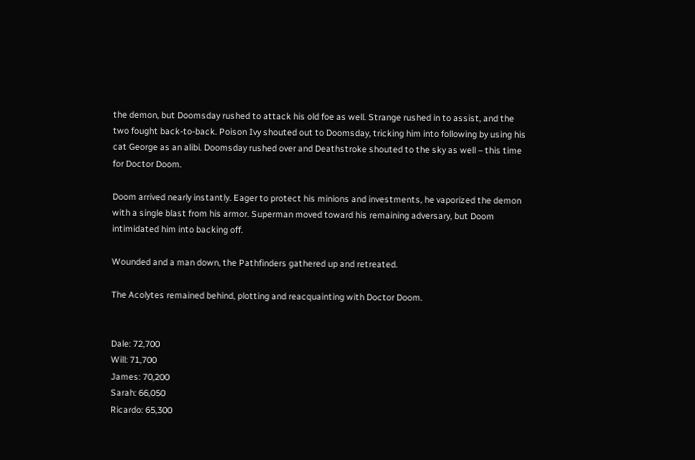the demon, but Doomsday rushed to attack his old foe as well. Strange rushed in to assist, and the two fought back-to-back. Poison Ivy shouted out to Doomsday, tricking him into following by using his cat George as an alibi. Doomsday rushed over and Deathstroke shouted to the sky as well – this time for Doctor Doom.

Doom arrived nearly instantly. Eager to protect his minions and investments, he vaporized the demon with a single blast from his armor. Superman moved toward his remaining adversary, but Doom intimidated him into backing off.

Wounded and a man down, the Pathfinders gathered up and retreated.

The Acolytes remained behind, plotting and reacquainting with Doctor Doom.


Dale: 72,700
Will: 71,700
James: 70,200
Sarah: 66,050
Ricardo: 65,300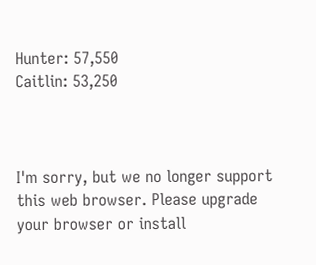Hunter: 57,550
Caitlin: 53,250



I'm sorry, but we no longer support this web browser. Please upgrade your browser or install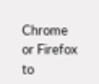Chrome or Firefox to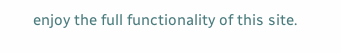enjoy the full functionality of this site.